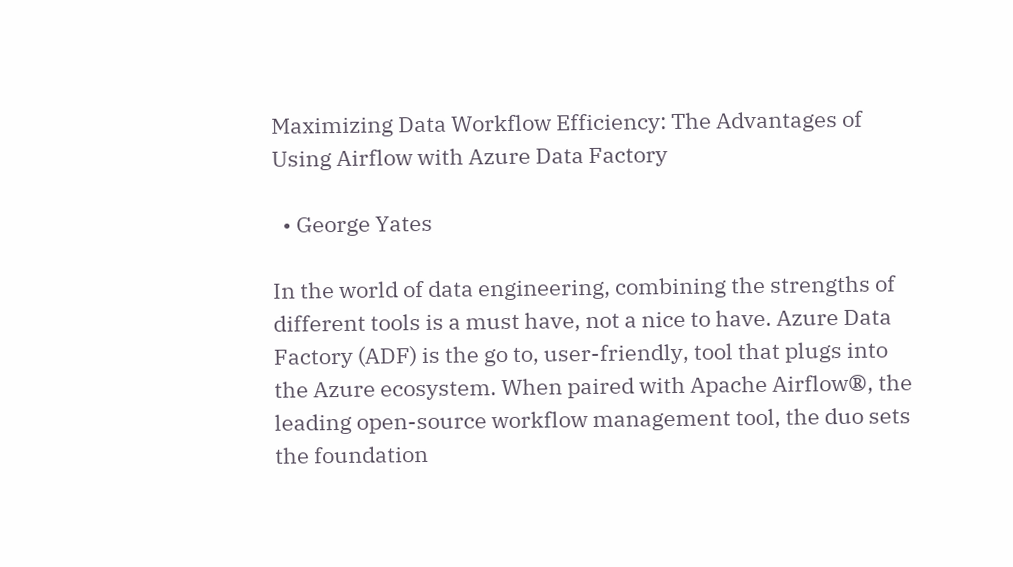Maximizing Data Workflow Efficiency: The Advantages of Using Airflow with Azure Data Factory

  • George Yates

In the world of data engineering, combining the strengths of different tools is a must have, not a nice to have. Azure Data Factory (ADF) is the go to, user-friendly, tool that plugs into the Azure ecosystem. When paired with Apache Airflow®, the leading open-source workflow management tool, the duo sets the foundation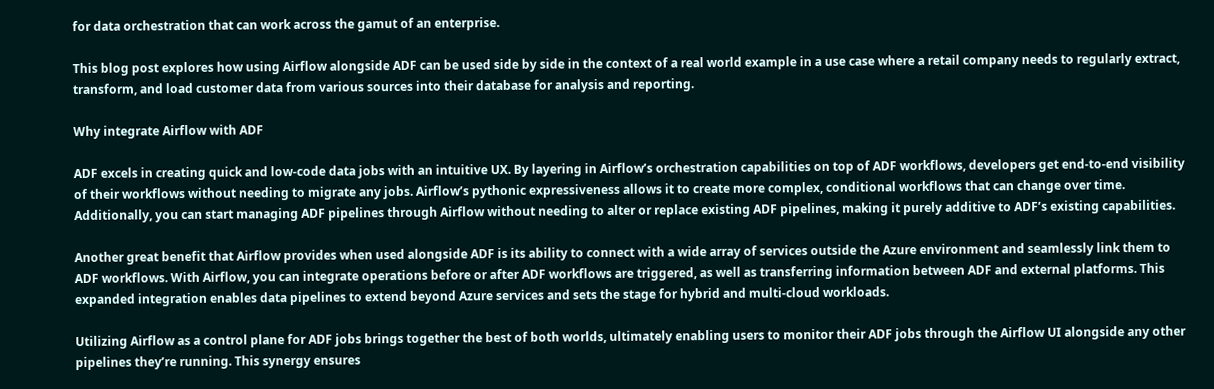for data orchestration that can work across the gamut of an enterprise.

This blog post explores how using Airflow alongside ADF can be used side by side in the context of a real world example in a use case where a retail company needs to regularly extract, transform, and load customer data from various sources into their database for analysis and reporting.

Why integrate Airflow with ADF

ADF excels in creating quick and low-code data jobs with an intuitive UX. By layering in Airflow’s orchestration capabilities on top of ADF workflows, developers get end-to-end visibility of their workflows without needing to migrate any jobs. Airflow’s pythonic expressiveness allows it to create more complex, conditional workflows that can change over time. Additionally, you can start managing ADF pipelines through Airflow without needing to alter or replace existing ADF pipelines, making it purely additive to ADF’s existing capabilities.

Another great benefit that Airflow provides when used alongside ADF is its ability to connect with a wide array of services outside the Azure environment and seamlessly link them to ADF workflows. With Airflow, you can integrate operations before or after ADF workflows are triggered, as well as transferring information between ADF and external platforms. This expanded integration enables data pipelines to extend beyond Azure services and sets the stage for hybrid and multi-cloud workloads.

Utilizing Airflow as a control plane for ADF jobs brings together the best of both worlds, ultimately enabling users to monitor their ADF jobs through the Airflow UI alongside any other pipelines they’re running. This synergy ensures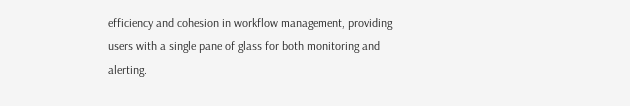efficiency and cohesion in workflow management, providing users with a single pane of glass for both monitoring and alerting.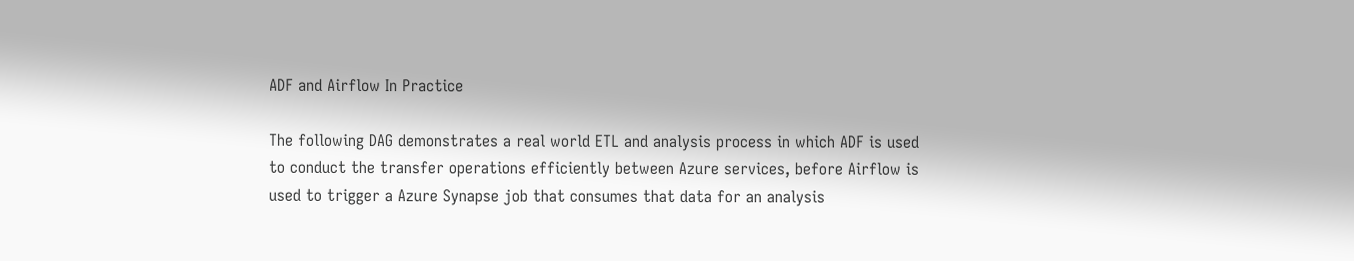ADF and Airflow In Practice

The following DAG demonstrates a real world ETL and analysis process in which ADF is used to conduct the transfer operations efficiently between Azure services, before Airflow is used to trigger a Azure Synapse job that consumes that data for an analysis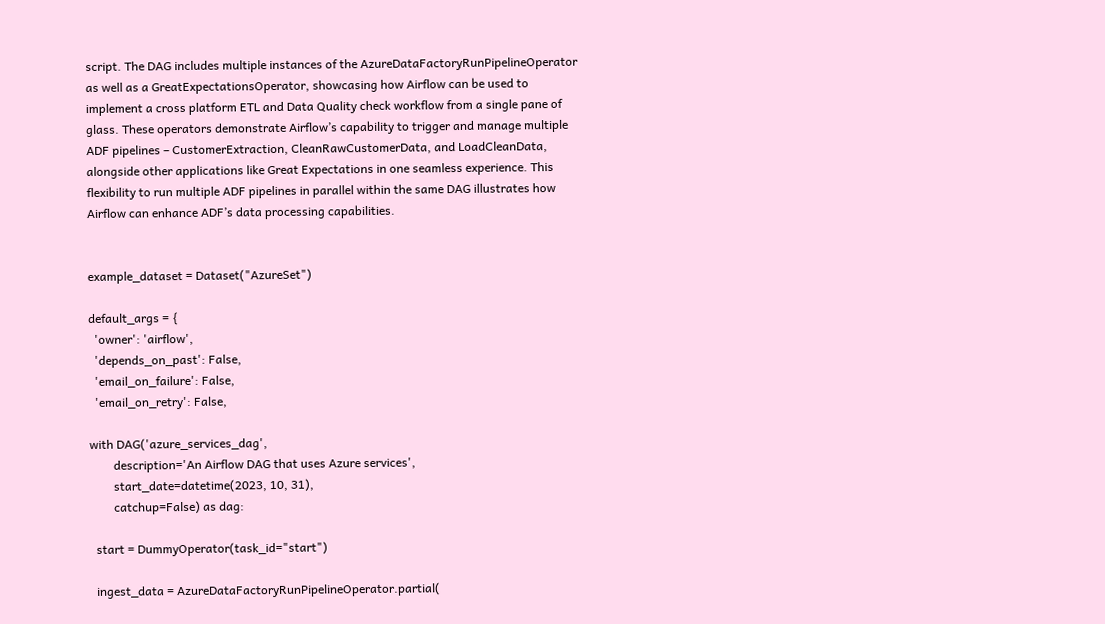script. The DAG includes multiple instances of the AzureDataFactoryRunPipelineOperator as well as a GreatExpectationsOperator, showcasing how Airflow can be used to implement a cross platform ETL and Data Quality check workflow from a single pane of glass. These operators demonstrate Airflow’s capability to trigger and manage multiple ADF pipelines – CustomerExtraction, CleanRawCustomerData, and LoadCleanData, alongside other applications like Great Expectations in one seamless experience. This flexibility to run multiple ADF pipelines in parallel within the same DAG illustrates how Airflow can enhance ADF’s data processing capabilities.


example_dataset = Dataset("AzureSet")

default_args = {
  'owner': 'airflow',
  'depends_on_past': False,
  'email_on_failure': False,
  'email_on_retry': False,

with DAG('azure_services_dag',
        description='An Airflow DAG that uses Azure services',
        start_date=datetime(2023, 10, 31),
        catchup=False) as dag:

  start = DummyOperator(task_id="start")

  ingest_data = AzureDataFactoryRunPipelineOperator.partial(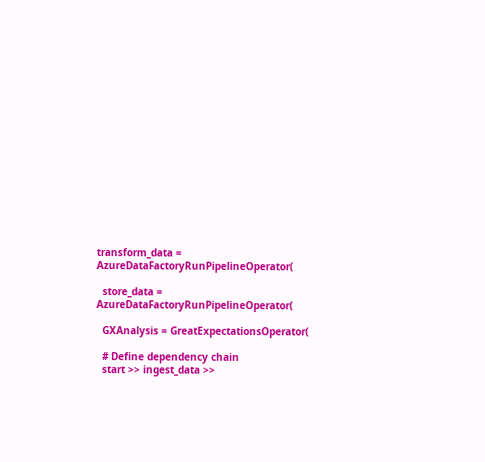transform_data = AzureDataFactoryRunPipelineOperator(

  store_data = AzureDataFactoryRunPipelineOperator(

  GXAnalysis = GreatExpectationsOperator(

  # Define dependency chain
  start >> ingest_data >>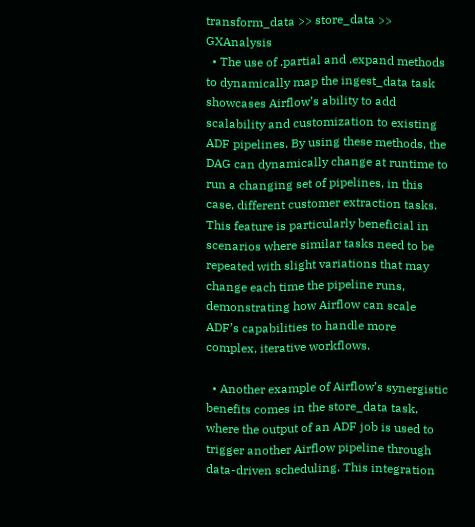transform_data >> store_data >> GXAnalysis
  • The use of .partial and .expand methods to dynamically map the ingest_data task showcases Airflow’s ability to add scalability and customization to existing ADF pipelines. By using these methods, the DAG can dynamically change at runtime to run a changing set of pipelines, in this case, different customer extraction tasks. This feature is particularly beneficial in scenarios where similar tasks need to be repeated with slight variations that may change each time the pipeline runs, demonstrating how Airflow can scale ADF’s capabilities to handle more complex, iterative workflows.

  • Another example of Airflow’s synergistic benefits comes in the store_data task, where the output of an ADF job is used to trigger another Airflow pipeline through data-driven scheduling. This integration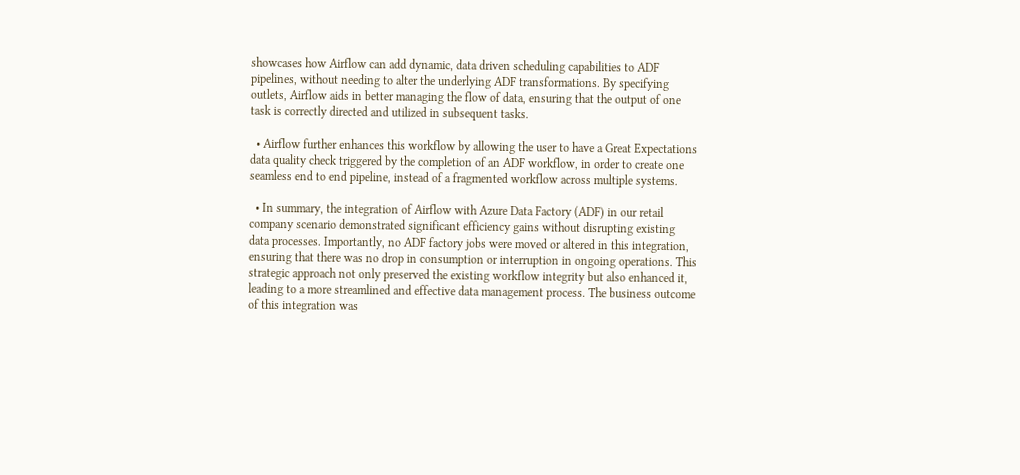showcases how Airflow can add dynamic, data driven scheduling capabilities to ADF pipelines, without needing to alter the underlying ADF transformations. By specifying outlets, Airflow aids in better managing the flow of data, ensuring that the output of one task is correctly directed and utilized in subsequent tasks.

  • Airflow further enhances this workflow by allowing the user to have a Great Expectations data quality check triggered by the completion of an ADF workflow, in order to create one seamless end to end pipeline, instead of a fragmented workflow across multiple systems.

  • In summary, the integration of Airflow with Azure Data Factory (ADF) in our retail company scenario demonstrated significant efficiency gains without disrupting existing data processes. Importantly, no ADF factory jobs were moved or altered in this integration, ensuring that there was no drop in consumption or interruption in ongoing operations. This strategic approach not only preserved the existing workflow integrity but also enhanced it, leading to a more streamlined and effective data management process. The business outcome of this integration was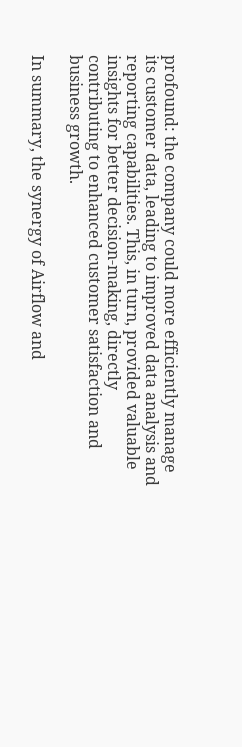profound: the company could more efficiently manage its customer data, leading to improved data analysis and reporting capabilities. This, in turn, provided valuable insights for better decision-making, directly contributing to enhanced customer satisfaction and business growth.

In summary, the synergy of Airflow and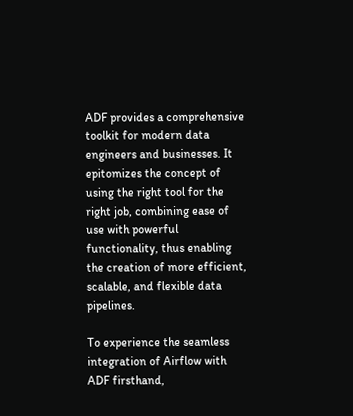ADF provides a comprehensive toolkit for modern data engineers and businesses. It epitomizes the concept of using the right tool for the right job, combining ease of use with powerful functionality, thus enabling the creation of more efficient, scalable, and flexible data pipelines.

To experience the seamless integration of Airflow with ADF firsthand,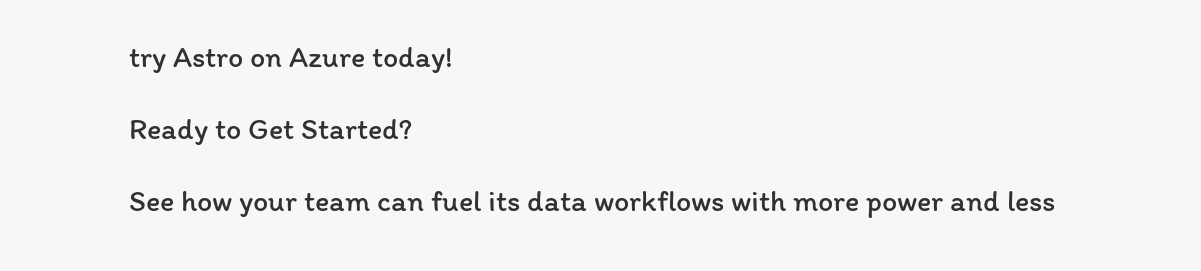try Astro on Azure today!

Ready to Get Started?

See how your team can fuel its data workflows with more power and less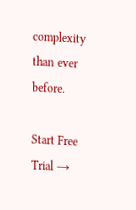complexity than ever before.

Start Free Trial →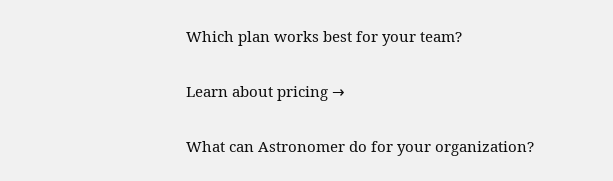Which plan works best for your team?

Learn about pricing →

What can Astronomer do for your organization?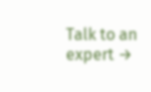Talk to an expert →